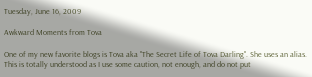Tuesday, June 16, 2009

Awkward Moments from Tova

One of my new favorite blogs is Tova aka "The Secret Life of Tova Darling". She uses an alias. This is totally understood as I use some caution, not enough, and do not put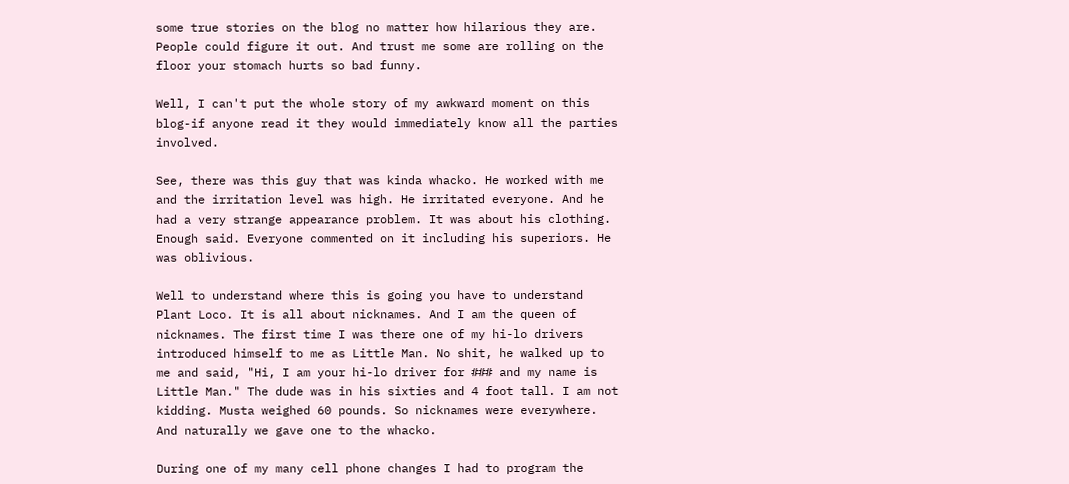some true stories on the blog no matter how hilarious they are. People could figure it out. And trust me some are rolling on the floor your stomach hurts so bad funny.

Well, I can't put the whole story of my awkward moment on this blog-if anyone read it they would immediately know all the parties involved.

See, there was this guy that was kinda whacko. He worked with me and the irritation level was high. He irritated everyone. And he had a very strange appearance problem. It was about his clothing. Enough said. Everyone commented on it including his superiors. He was oblivious.

Well to understand where this is going you have to understand Plant Loco. It is all about nicknames. And I am the queen of nicknames. The first time I was there one of my hi-lo drivers introduced himself to me as Little Man. No shit, he walked up to me and said, "Hi, I am your hi-lo driver for ### and my name is Little Man." The dude was in his sixties and 4 foot tall. I am not kidding. Musta weighed 60 pounds. So nicknames were everywhere. And naturally we gave one to the whacko.

During one of my many cell phone changes I had to program the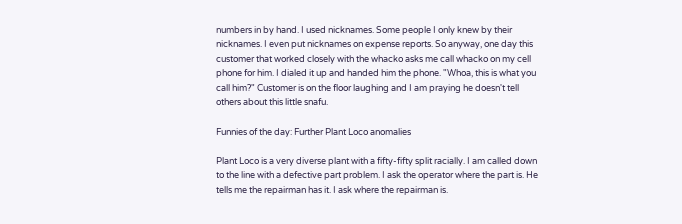numbers in by hand. I used nicknames. Some people I only knew by their nicknames. I even put nicknames on expense reports. So anyway, one day this customer that worked closely with the whacko asks me call whacko on my cell phone for him. I dialed it up and handed him the phone. "Whoa, this is what you call him?" Customer is on the floor laughing and I am praying he doesn't tell others about this little snafu.

Funnies of the day: Further Plant Loco anomalies

Plant Loco is a very diverse plant with a fifty-fifty split racially. I am called down to the line with a defective part problem. I ask the operator where the part is. He tells me the repairman has it. I ask where the repairman is.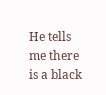He tells me there is a black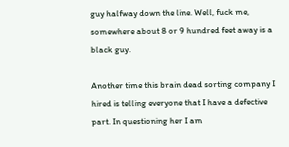guy halfway down the line. Well, fuck me, somewhere about 8 or 9 hundred feet away is a black guy.

Another time this brain dead sorting company I hired is telling everyone that I have a defective part. In questioning her I am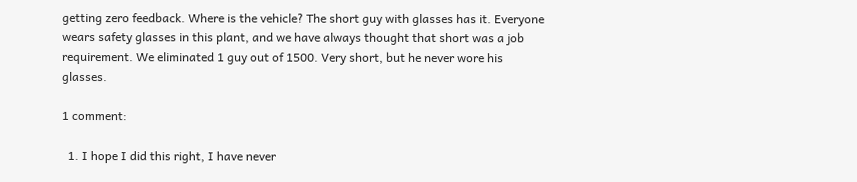getting zero feedback. Where is the vehicle? The short guy with glasses has it. Everyone wears safety glasses in this plant, and we have always thought that short was a job requirement. We eliminated 1 guy out of 1500. Very short, but he never wore his glasses.

1 comment:

  1. I hope I did this right, I have never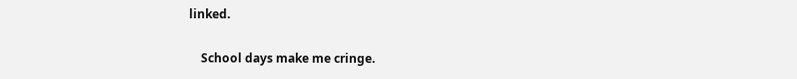linked.

    School days make me cringe.